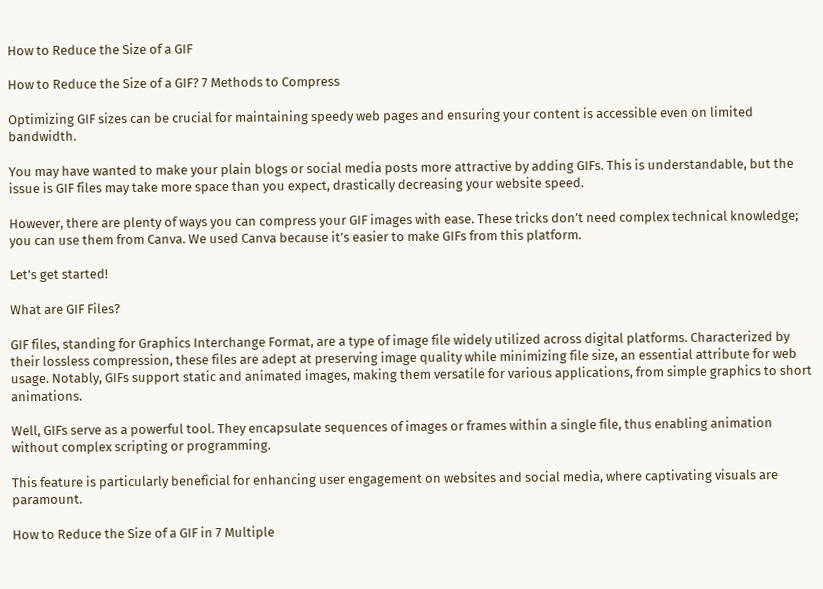How to Reduce the Size of a GIF

How to Reduce the Size of a GIF? 7 Methods to Compress

Optimizing GIF sizes can be crucial for maintaining speedy web pages and ensuring your content is accessible even on limited bandwidth.

You may have wanted to make your plain blogs or social media posts more attractive by adding GIFs. This is understandable, but the issue is GIF files may take more space than you expect, drastically decreasing your website speed.

However, there are plenty of ways you can compress your GIF images with ease. These tricks don’t need complex technical knowledge; you can use them from Canva. We used Canva because it’s easier to make GIFs from this platform.

Let’s get started!

What are GIF Files?

GIF files, standing for Graphics Interchange Format, are a type of image file widely utilized across digital platforms. Characterized by their lossless compression, these files are adept at preserving image quality while minimizing file size, an essential attribute for web usage. Notably, GIFs support static and animated images, making them versatile for various applications, from simple graphics to short animations.

Well, GIFs serve as a powerful tool. They encapsulate sequences of images or frames within a single file, thus enabling animation without complex scripting or programming.

This feature is particularly beneficial for enhancing user engagement on websites and social media, where captivating visuals are paramount.

How to Reduce the Size of a GIF in 7 Multiple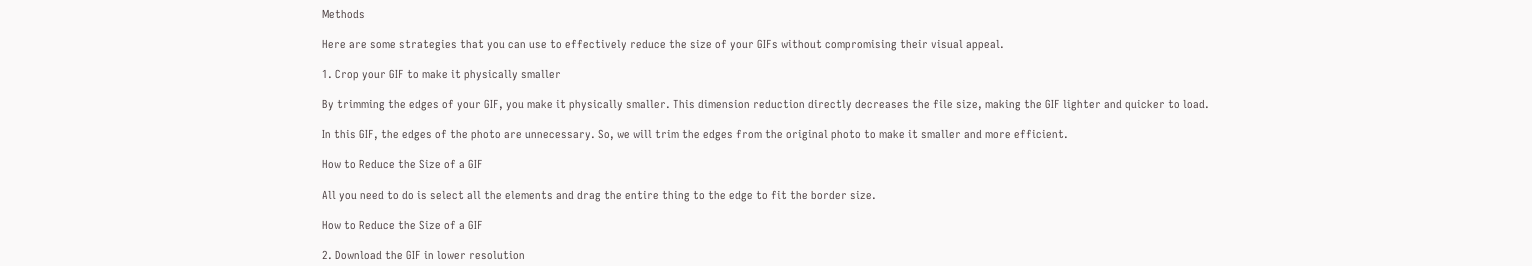Methods

Here are some strategies that you can use to effectively reduce the size of your GIFs without compromising their visual appeal.

1. Crop your GIF to make it physically smaller

By trimming the edges of your GIF, you make it physically smaller. This dimension reduction directly decreases the file size, making the GIF lighter and quicker to load.

In this GIF, the edges of the photo are unnecessary. So, we will trim the edges from the original photo to make it smaller and more efficient.

How to Reduce the Size of a GIF

All you need to do is select all the elements and drag the entire thing to the edge to fit the border size.

How to Reduce the Size of a GIF

2. Download the GIF in lower resolution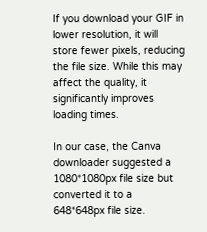If you download your GIF in lower resolution, it will store fewer pixels, reducing the file size. While this may affect the quality, it significantly improves loading times.

In our case, the Canva downloader suggested a 1080*1080px file size but converted it to a 648*648px file size.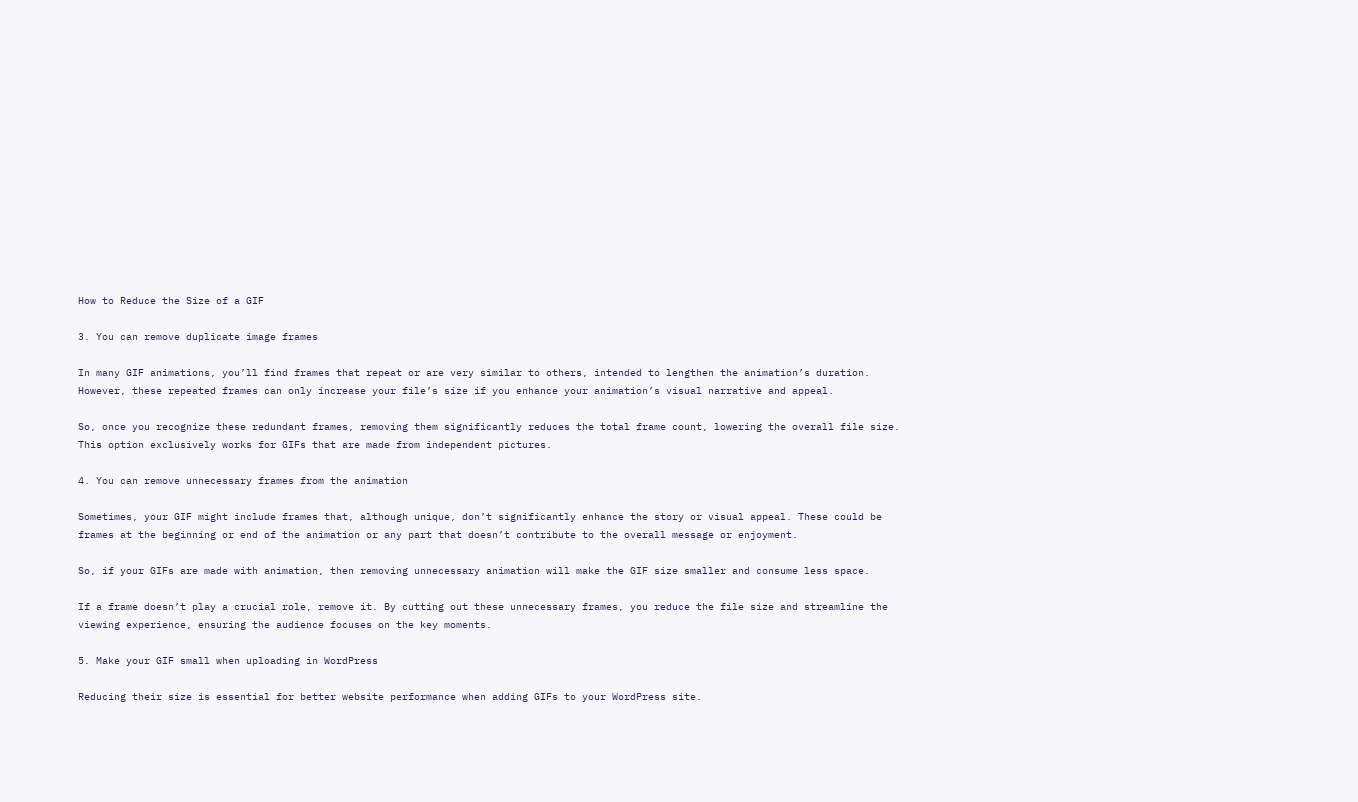How to Reduce the Size of a GIF

3. You can remove duplicate image frames

In many GIF animations, you’ll find frames that repeat or are very similar to others, intended to lengthen the animation’s duration. However, these repeated frames can only increase your file’s size if you enhance your animation’s visual narrative and appeal.

So, once you recognize these redundant frames, removing them significantly reduces the total frame count, lowering the overall file size. This option exclusively works for GIFs that are made from independent pictures.

4. You can remove unnecessary frames from the animation

Sometimes, your GIF might include frames that, although unique, don’t significantly enhance the story or visual appeal. These could be frames at the beginning or end of the animation or any part that doesn’t contribute to the overall message or enjoyment.

So, if your GIFs are made with animation, then removing unnecessary animation will make the GIF size smaller and consume less space.

If a frame doesn’t play a crucial role, remove it. By cutting out these unnecessary frames, you reduce the file size and streamline the viewing experience, ensuring the audience focuses on the key moments.

5. Make your GIF small when uploading in WordPress

Reducing their size is essential for better website performance when adding GIFs to your WordPress site.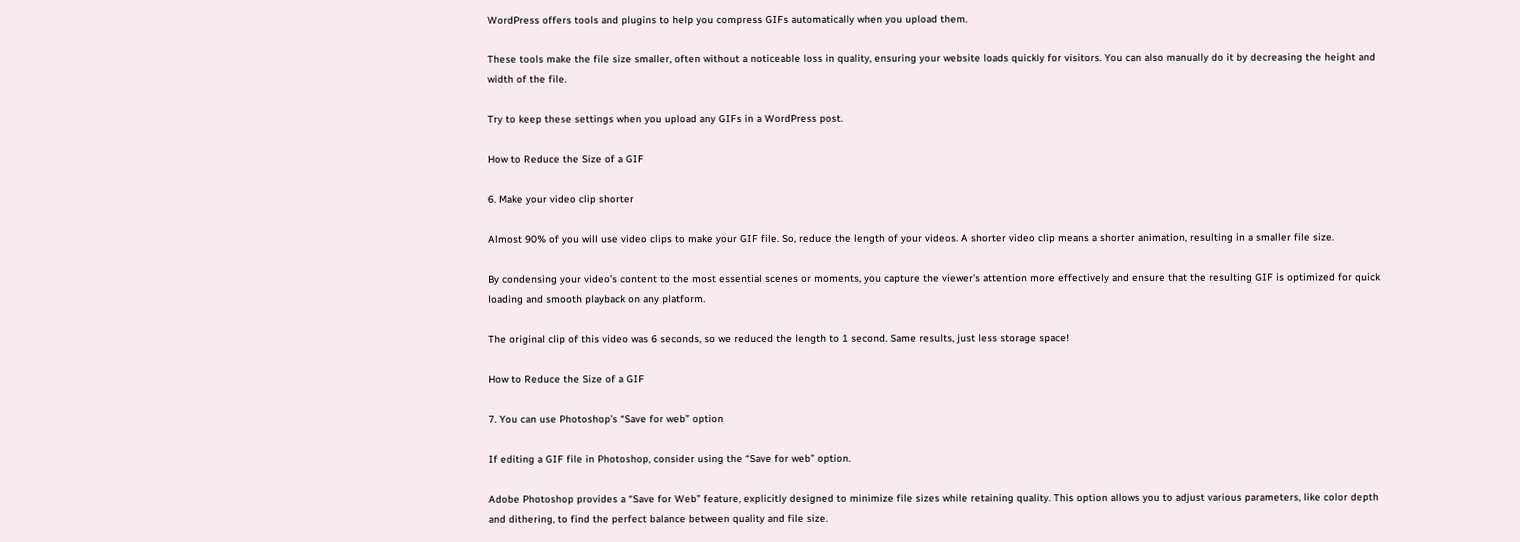WordPress offers tools and plugins to help you compress GIFs automatically when you upload them.

These tools make the file size smaller, often without a noticeable loss in quality, ensuring your website loads quickly for visitors. You can also manually do it by decreasing the height and width of the file.

Try to keep these settings when you upload any GIFs in a WordPress post.

How to Reduce the Size of a GIF

6. Make your video clip shorter

Almost 90% of you will use video clips to make your GIF file. So, reduce the length of your videos. A shorter video clip means a shorter animation, resulting in a smaller file size.

By condensing your video’s content to the most essential scenes or moments, you capture the viewer’s attention more effectively and ensure that the resulting GIF is optimized for quick loading and smooth playback on any platform.

The original clip of this video was 6 seconds, so we reduced the length to 1 second. Same results, just less storage space!

How to Reduce the Size of a GIF

7. You can use Photoshop’s “Save for web” option

If editing a GIF file in Photoshop, consider using the “Save for web” option.

Adobe Photoshop provides a “Save for Web” feature, explicitly designed to minimize file sizes while retaining quality. This option allows you to adjust various parameters, like color depth and dithering, to find the perfect balance between quality and file size.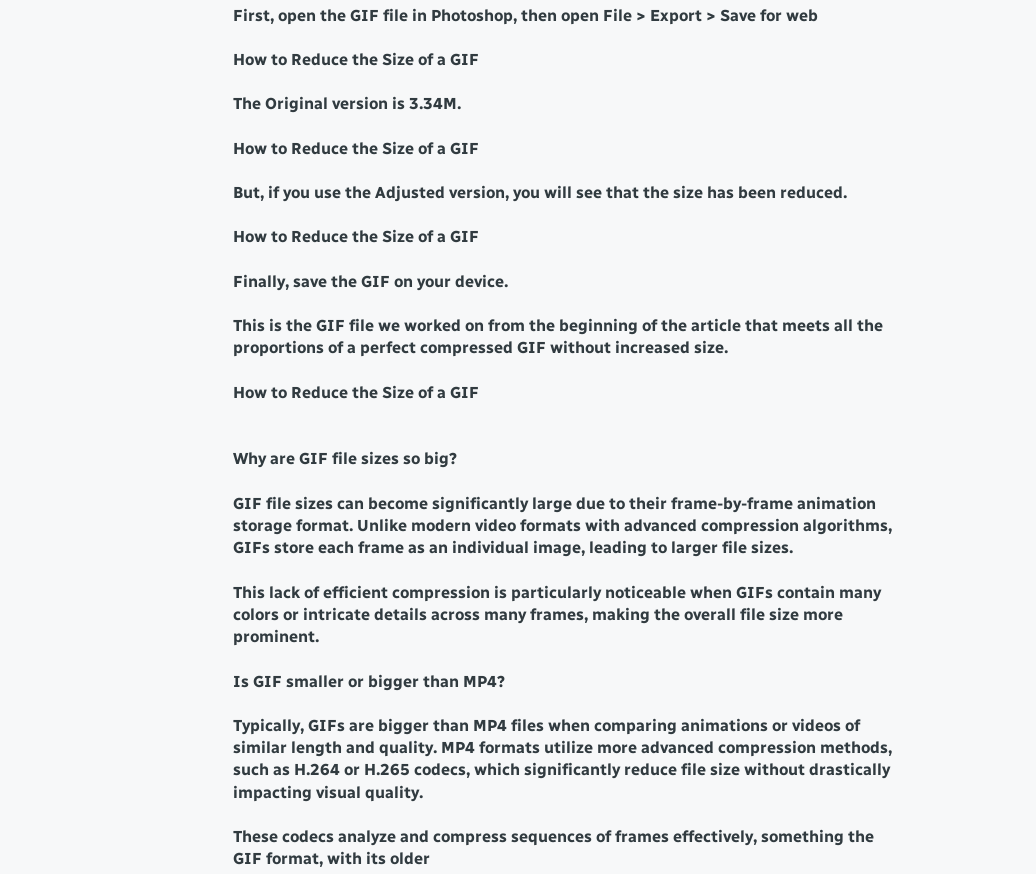First, open the GIF file in Photoshop, then open File > Export > Save for web

How to Reduce the Size of a GIF

The Original version is 3.34M.

How to Reduce the Size of a GIF

But, if you use the Adjusted version, you will see that the size has been reduced.

How to Reduce the Size of a GIF

Finally, save the GIF on your device.

This is the GIF file we worked on from the beginning of the article that meets all the proportions of a perfect compressed GIF without increased size.

How to Reduce the Size of a GIF


Why are GIF file sizes so big?

GIF file sizes can become significantly large due to their frame-by-frame animation storage format. Unlike modern video formats with advanced compression algorithms, GIFs store each frame as an individual image, leading to larger file sizes.

This lack of efficient compression is particularly noticeable when GIFs contain many colors or intricate details across many frames, making the overall file size more prominent.

Is GIF smaller or bigger than MP4?

Typically, GIFs are bigger than MP4 files when comparing animations or videos of similar length and quality. MP4 formats utilize more advanced compression methods, such as H.264 or H.265 codecs, which significantly reduce file size without drastically impacting visual quality.

These codecs analyze and compress sequences of frames effectively, something the GIF format, with its older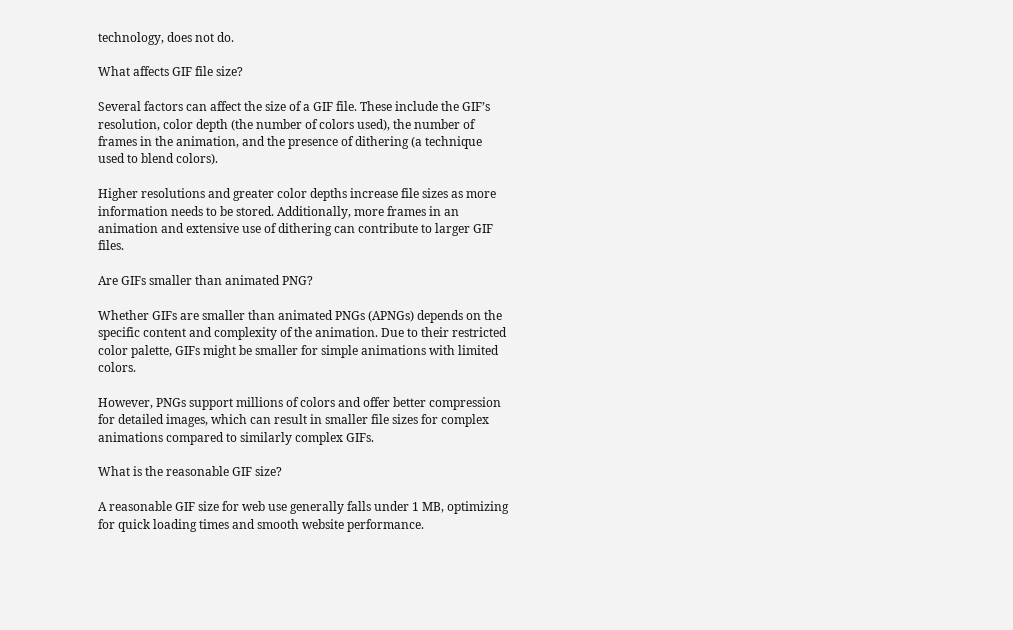technology, does not do.

What affects GIF file size?

Several factors can affect the size of a GIF file. These include the GIF’s resolution, color depth (the number of colors used), the number of frames in the animation, and the presence of dithering (a technique used to blend colors).

Higher resolutions and greater color depths increase file sizes as more information needs to be stored. Additionally, more frames in an animation and extensive use of dithering can contribute to larger GIF files.

Are GIFs smaller than animated PNG?

Whether GIFs are smaller than animated PNGs (APNGs) depends on the specific content and complexity of the animation. Due to their restricted color palette, GIFs might be smaller for simple animations with limited colors.

However, PNGs support millions of colors and offer better compression for detailed images, which can result in smaller file sizes for complex animations compared to similarly complex GIFs.

What is the reasonable GIF size?

A reasonable GIF size for web use generally falls under 1 MB, optimizing for quick loading times and smooth website performance.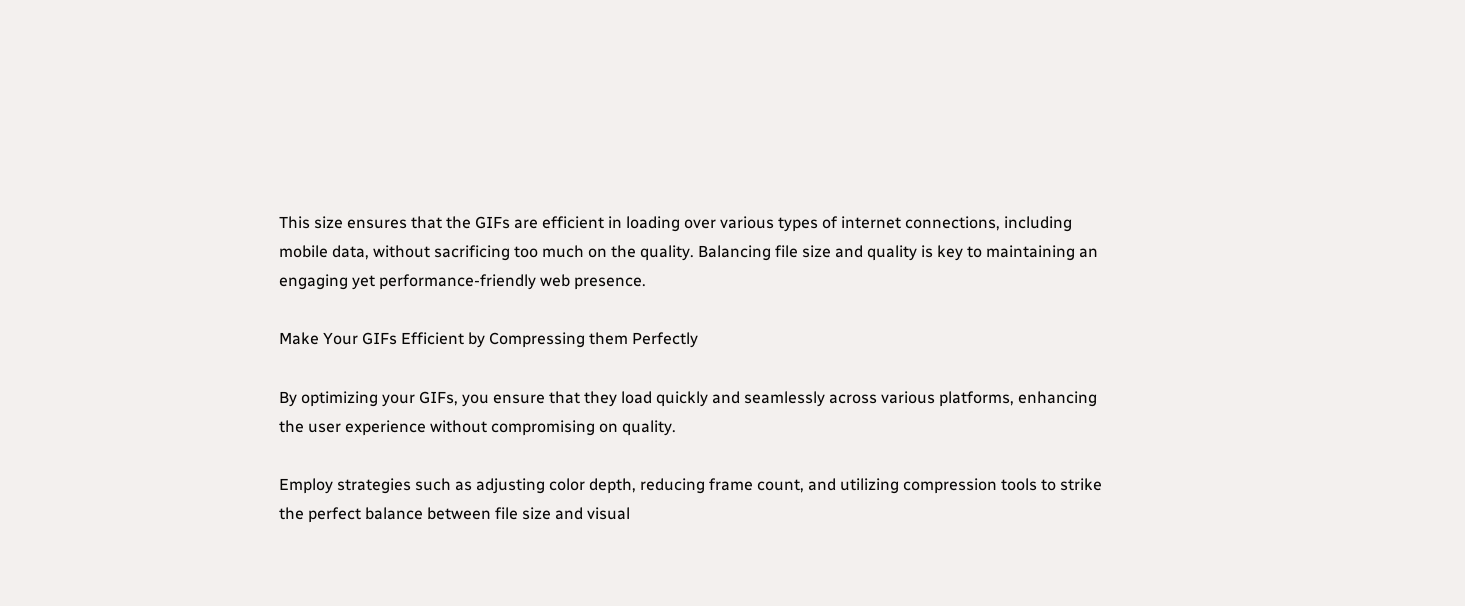This size ensures that the GIFs are efficient in loading over various types of internet connections, including mobile data, without sacrificing too much on the quality. Balancing file size and quality is key to maintaining an engaging yet performance-friendly web presence.

Make Your GIFs Efficient by Compressing them Perfectly

By optimizing your GIFs, you ensure that they load quickly and seamlessly across various platforms, enhancing the user experience without compromising on quality.

Employ strategies such as adjusting color depth, reducing frame count, and utilizing compression tools to strike the perfect balance between file size and visual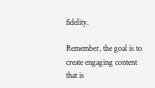fidelity.

Remember, the goal is to create engaging content that is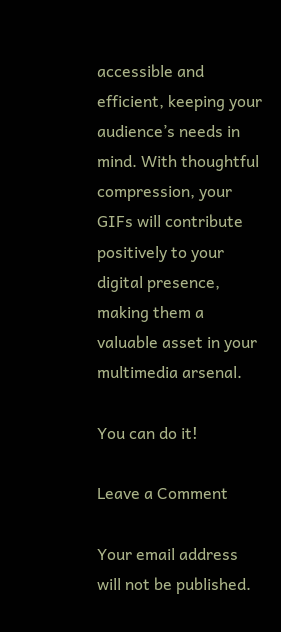accessible and efficient, keeping your audience’s needs in mind. With thoughtful compression, your GIFs will contribute positively to your digital presence, making them a valuable asset in your multimedia arsenal.

You can do it!

Leave a Comment

Your email address will not be published.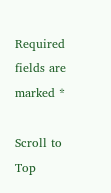Required fields are marked *

Scroll to Top